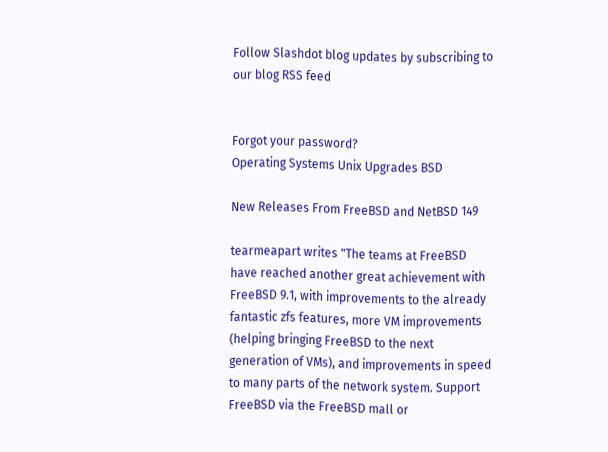Follow Slashdot blog updates by subscribing to our blog RSS feed


Forgot your password?
Operating Systems Unix Upgrades BSD

New Releases From FreeBSD and NetBSD 149

tearmeapart writes "The teams at FreeBSD have reached another great achievement with FreeBSD 9.1, with improvements to the already fantastic zfs features, more VM improvements (helping bringing FreeBSD to the next generation of VMs), and improvements in speed to many parts of the network system. Support FreeBSD via the FreeBSD mall or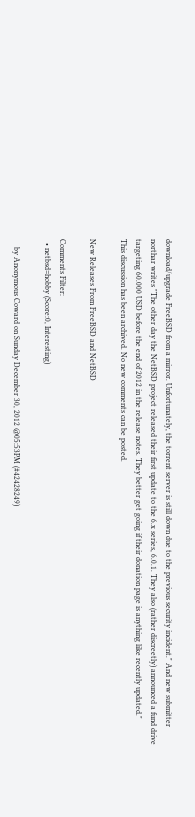download/upgrade FreeBSD from a mirror. Unfortunately, the torrent server is still down due to the previous security incident." And new submitter northar writes "The other day the NetBSD project released their first update to the 6.x series, 6.0.1. They also (rather discreetly) announced a fund drive targeting 60.000 USD before the end of 2012 in the release notes. They better get going if their donation page is anything like recently updated."
This discussion has been archived. No new comments can be posted.

New Releases From FreeBSD and NetBSD

Comments Filter:
  • netbsd=hobby (Score:0, Interesting)

    by Anonymous Coward on Sunday December 30, 2012 @05:53PM (#42428249)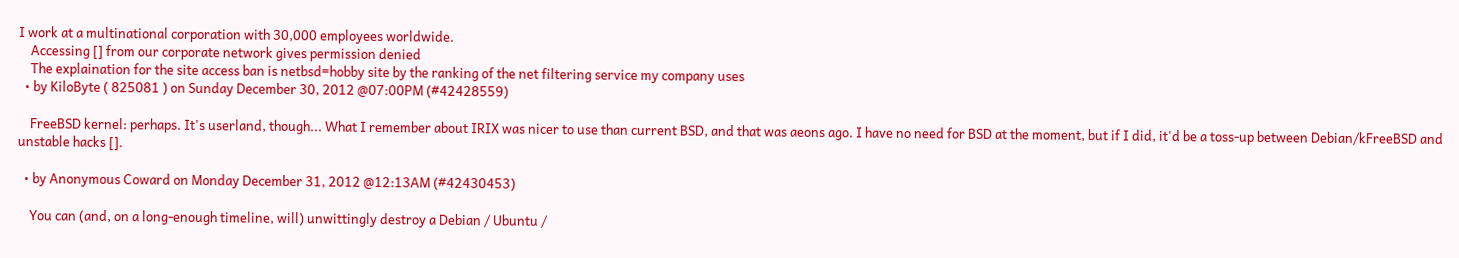I work at a multinational corporation with 30,000 employees worldwide.
    Accessing [] from our corporate network gives permission denied
    The explaination for the site access ban is netbsd=hobby site by the ranking of the net filtering service my company uses
  • by KiloByte ( 825081 ) on Sunday December 30, 2012 @07:00PM (#42428559)

    FreeBSD kernel: perhaps. It's userland, though... What I remember about IRIX was nicer to use than current BSD, and that was aeons ago. I have no need for BSD at the moment, but if I did, it'd be a toss-up between Debian/kFreeBSD and unstable hacks [].

  • by Anonymous Coward on Monday December 31, 2012 @12:13AM (#42430453)

    You can (and, on a long-enough timeline, will) unwittingly destroy a Debian / Ubuntu /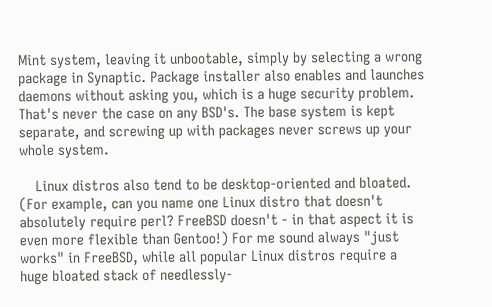Mint system, leaving it unbootable, simply by selecting a wrong package in Synaptic. Package installer also enables and launches daemons without asking you, which is a huge security problem. That's never the case on any BSD's. The base system is kept separate, and screwing up with packages never screws up your whole system.

    Linux distros also tend to be desktop-oriented and bloated. (For example, can you name one Linux distro that doesn't absolutely require perl? FreeBSD doesn't - in that aspect it is even more flexible than Gentoo!) For me sound always "just works" in FreeBSD, while all popular Linux distros require a huge bloated stack of needlessly-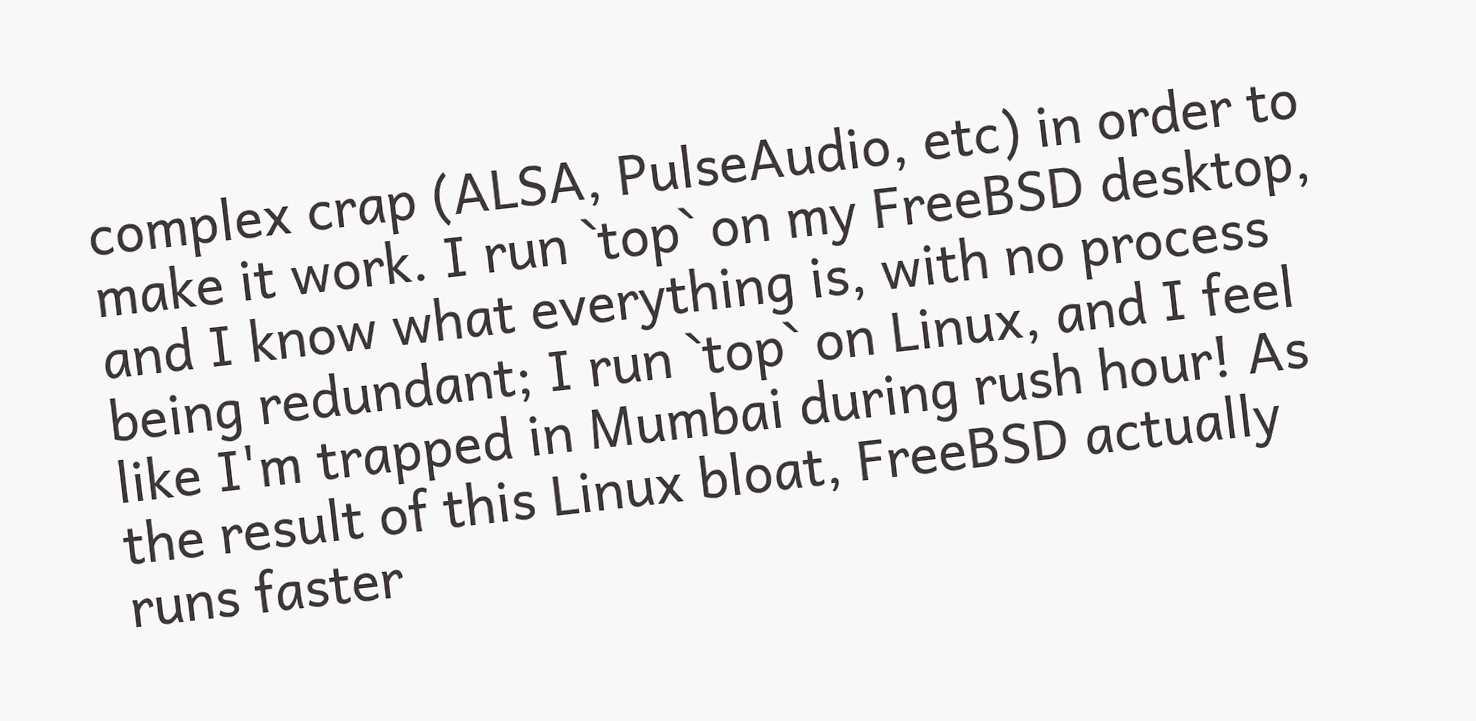complex crap (ALSA, PulseAudio, etc) in order to make it work. I run `top` on my FreeBSD desktop, and I know what everything is, with no process being redundant; I run `top` on Linux, and I feel like I'm trapped in Mumbai during rush hour! As the result of this Linux bloat, FreeBSD actually runs faster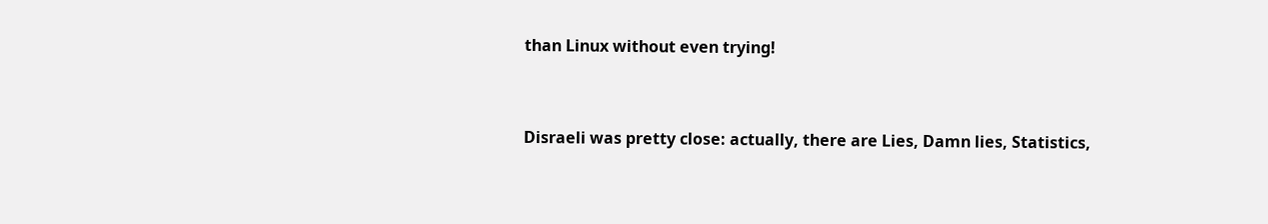than Linux without even trying!


Disraeli was pretty close: actually, there are Lies, Damn lies, Statistics,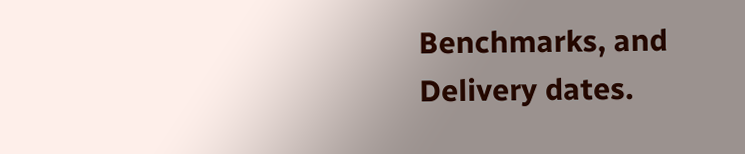Benchmarks, and Delivery dates.